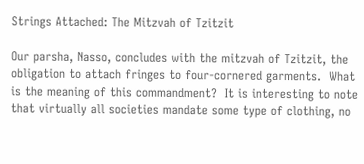Strings Attached: The Mitzvah of Tzitzit

Our parsha, Nasso, concludes with the mitzvah of Tzitzit, the obligation to attach fringes to four-cornered garments.  What is the meaning of this commandment?  It is interesting to note that virtually all societies mandate some type of clothing, no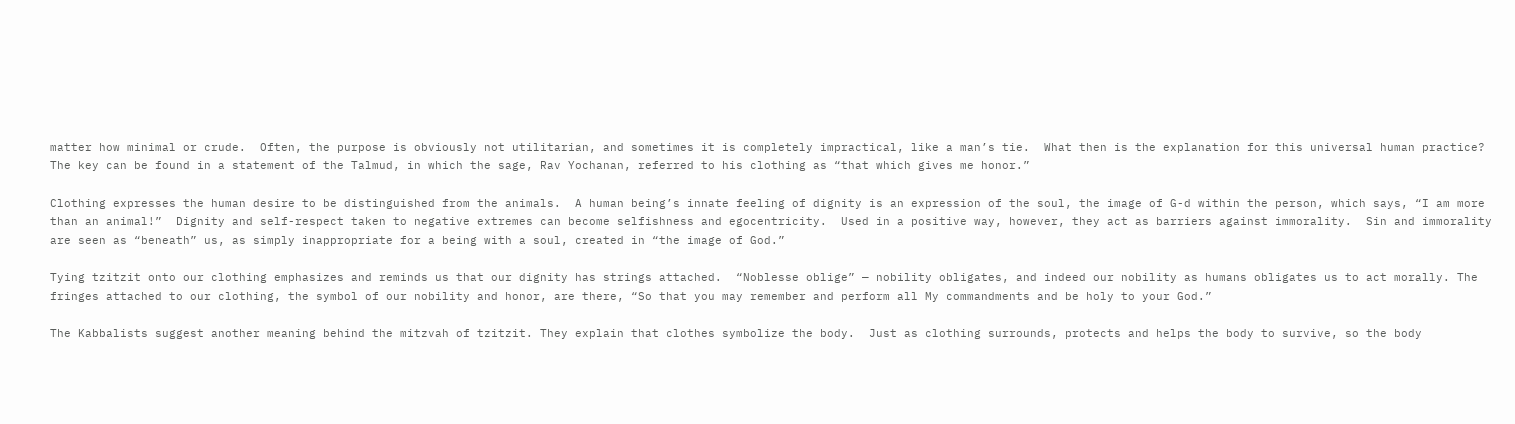matter how minimal or crude.  Often, the purpose is obviously not utilitarian, and sometimes it is completely impractical, like a man’s tie.  What then is the explanation for this universal human practice?  The key can be found in a statement of the Talmud, in which the sage, Rav Yochanan, referred to his clothing as “that which gives me honor.”

Clothing expresses the human desire to be distinguished from the animals.  A human being’s innate feeling of dignity is an expression of the soul, the image of G-d within the person, which says, “I am more than an animal!”  Dignity and self-respect taken to negative extremes can become selfishness and egocentricity.  Used in a positive way, however, they act as barriers against immorality.  Sin and immorality are seen as “beneath” us, as simply inappropriate for a being with a soul, created in “the image of God.”

Tying tzitzit onto our clothing emphasizes and reminds us that our dignity has strings attached.  “Noblesse oblige” — nobility obligates, and indeed our nobility as humans obligates us to act morally. The fringes attached to our clothing, the symbol of our nobility and honor, are there, “So that you may remember and perform all My commandments and be holy to your God.”

The Kabbalists suggest another meaning behind the mitzvah of tzitzit. They explain that clothes symbolize the body.  Just as clothing surrounds, protects and helps the body to survive, so the body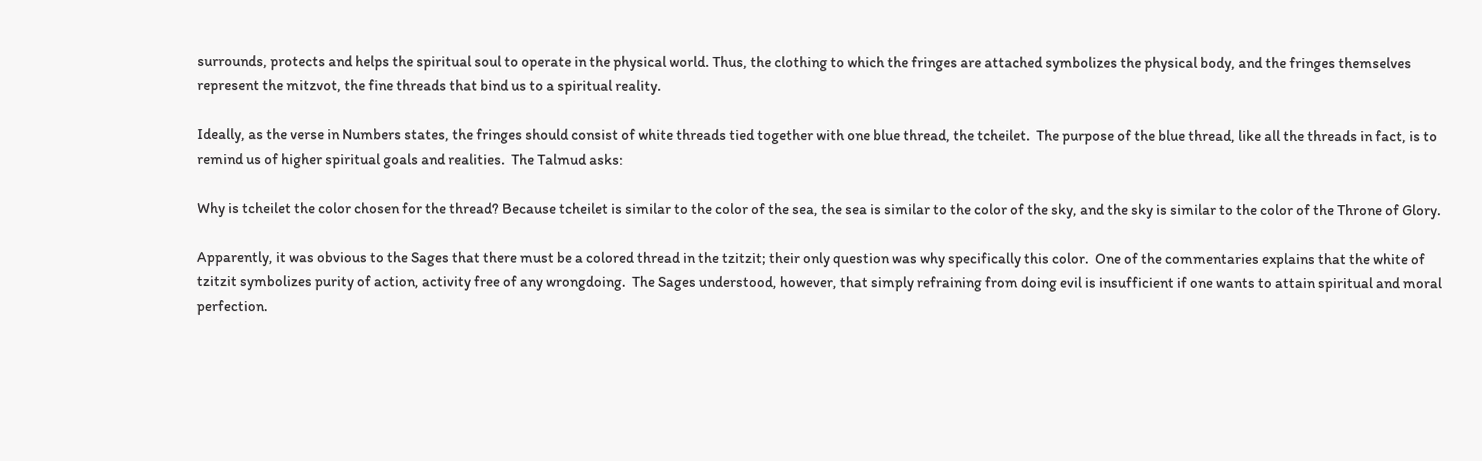surrounds, protects and helps the spiritual soul to operate in the physical world. Thus, the clothing to which the fringes are attached symbolizes the physical body, and the fringes themselves represent the mitzvot, the fine threads that bind us to a spiritual reality.

Ideally, as the verse in Numbers states, the fringes should consist of white threads tied together with one blue thread, the tcheilet.  The purpose of the blue thread, like all the threads in fact, is to remind us of higher spiritual goals and realities.  The Talmud asks:

Why is tcheilet the color chosen for the thread? Because tcheilet is similar to the color of the sea, the sea is similar to the color of the sky, and the sky is similar to the color of the Throne of Glory.

Apparently, it was obvious to the Sages that there must be a colored thread in the tzitzit; their only question was why specifically this color.  One of the commentaries explains that the white of tzitzit symbolizes purity of action, activity free of any wrongdoing.  The Sages understood, however, that simply refraining from doing evil is insufficient if one wants to attain spiritual and moral perfection.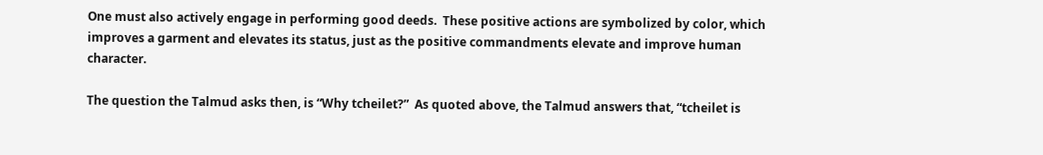One must also actively engage in performing good deeds.  These positive actions are symbolized by color, which improves a garment and elevates its status, just as the positive commandments elevate and improve human character.

The question the Talmud asks then, is “Why tcheilet?”  As quoted above, the Talmud answers that, “tcheilet is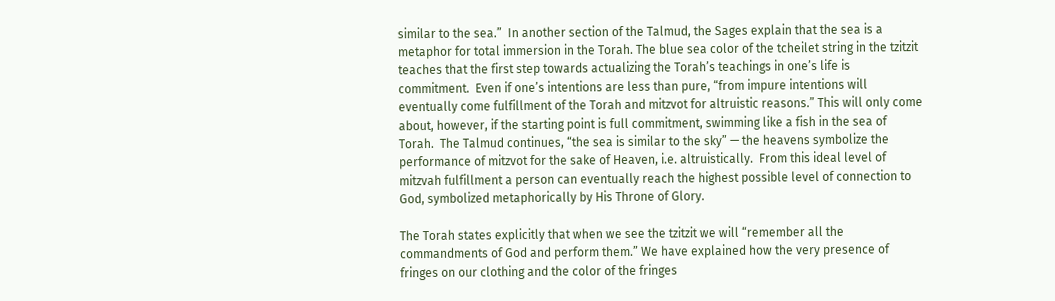similar to the sea.”  In another section of the Talmud, the Sages explain that the sea is a metaphor for total immersion in the Torah. The blue sea color of the tcheilet string in the tzitzit teaches that the first step towards actualizing the Torah’s teachings in one’s life is commitment.  Even if one’s intentions are less than pure, “from impure intentions will eventually come fulfillment of the Torah and mitzvot for altruistic reasons.” This will only come about, however, if the starting point is full commitment, swimming like a fish in the sea of Torah.  The Talmud continues, “the sea is similar to the sky” — the heavens symbolize the performance of mitzvot for the sake of Heaven, i.e. altruistically.  From this ideal level of mitzvah fulfillment a person can eventually reach the highest possible level of connection to God, symbolized metaphorically by His Throne of Glory.

The Torah states explicitly that when we see the tzitzit we will “remember all the commandments of God and perform them.” We have explained how the very presence of fringes on our clothing and the color of the fringes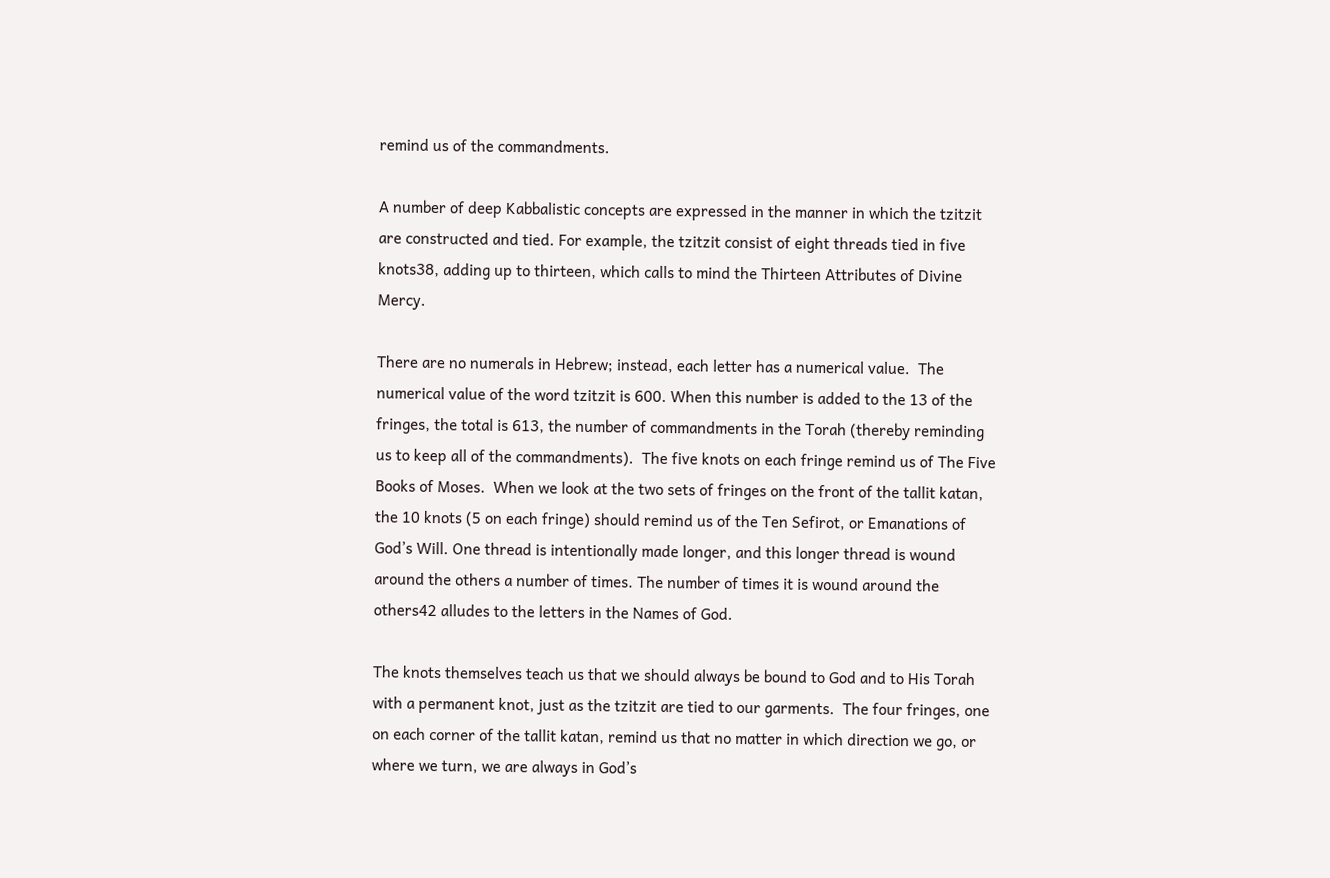remind us of the commandments.

A number of deep Kabbalistic concepts are expressed in the manner in which the tzitzit are constructed and tied. For example, the tzitzit consist of eight threads tied in five knots38, adding up to thirteen, which calls to mind the Thirteen Attributes of Divine Mercy.

There are no numerals in Hebrew; instead, each letter has a numerical value.  The numerical value of the word tzitzit is 600. When this number is added to the 13 of the fringes, the total is 613, the number of commandments in the Torah (thereby reminding us to keep all of the commandments).  The five knots on each fringe remind us of The Five Books of Moses.  When we look at the two sets of fringes on the front of the tallit katan, the 10 knots (5 on each fringe) should remind us of the Ten Sefirot, or Emanations of God’s Will. One thread is intentionally made longer, and this longer thread is wound around the others a number of times. The number of times it is wound around the others42 alludes to the letters in the Names of God.

The knots themselves teach us that we should always be bound to God and to His Torah with a permanent knot, just as the tzitzit are tied to our garments.  The four fringes, one on each corner of the tallit katan, remind us that no matter in which direction we go, or where we turn, we are always in God’s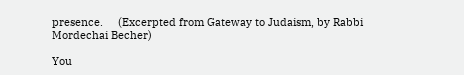presence.     (Excerpted from Gateway to Judaism, by Rabbi Mordechai Becher)

You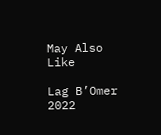May Also Like

Lag B’Omer 2022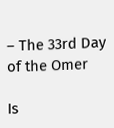– The 33rd Day of the Omer

Is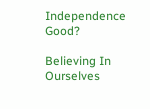Independence Good?

Believing In Ourselves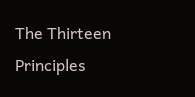The Thirteen Principles